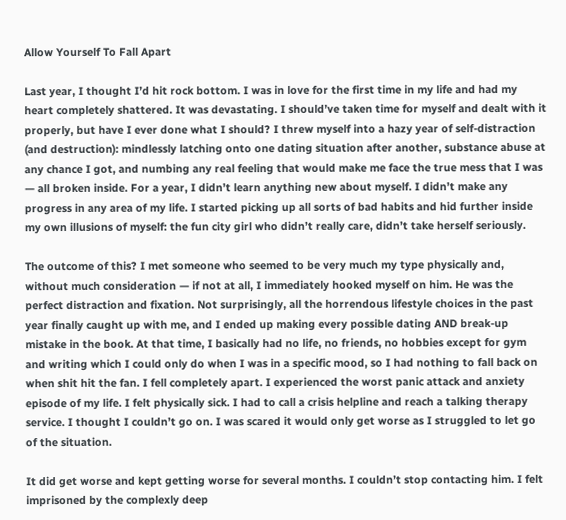Allow Yourself To Fall Apart

Last year, I thought I’d hit rock bottom. I was in love for the first time in my life and had my heart completely shattered. It was devastating. I should’ve taken time for myself and dealt with it properly, but have I ever done what I should? I threw myself into a hazy year of self-distraction (and destruction): mindlessly latching onto one dating situation after another, substance abuse at any chance I got, and numbing any real feeling that would make me face the true mess that I was — all broken inside. For a year, I didn’t learn anything new about myself. I didn’t make any progress in any area of my life. I started picking up all sorts of bad habits and hid further inside my own illusions of myself: the fun city girl who didn’t really care, didn’t take herself seriously.

The outcome of this? I met someone who seemed to be very much my type physically and, without much consideration — if not at all, I immediately hooked myself on him. He was the perfect distraction and fixation. Not surprisingly, all the horrendous lifestyle choices in the past year finally caught up with me, and I ended up making every possible dating AND break-up mistake in the book. At that time, I basically had no life, no friends, no hobbies except for gym and writing which I could only do when I was in a specific mood, so I had nothing to fall back on when shit hit the fan. I fell completely apart. I experienced the worst panic attack and anxiety episode of my life. I felt physically sick. I had to call a crisis helpline and reach a talking therapy service. I thought I couldn’t go on. I was scared it would only get worse as I struggled to let go of the situation.

It did get worse and kept getting worse for several months. I couldn’t stop contacting him. I felt imprisoned by the complexly deep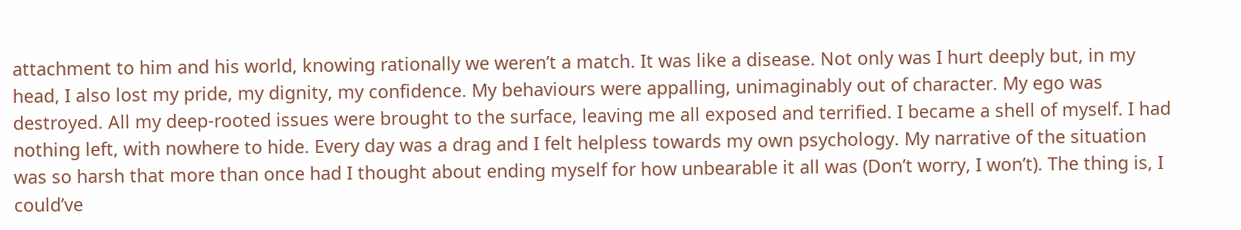attachment to him and his world, knowing rationally we weren’t a match. It was like a disease. Not only was I hurt deeply but, in my head, I also lost my pride, my dignity, my confidence. My behaviours were appalling, unimaginably out of character. My ego was destroyed. All my deep-rooted issues were brought to the surface, leaving me all exposed and terrified. I became a shell of myself. I had nothing left, with nowhere to hide. Every day was a drag and I felt helpless towards my own psychology. My narrative of the situation was so harsh that more than once had I thought about ending myself for how unbearable it all was (Don’t worry, I won’t). The thing is, I could’ve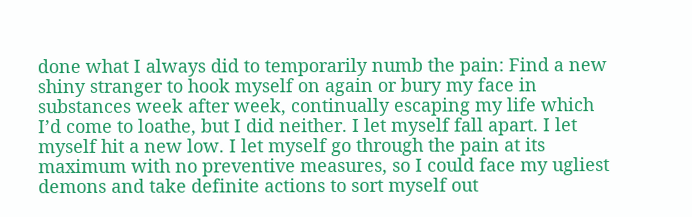done what I always did to temporarily numb the pain: Find a new shiny stranger to hook myself on again or bury my face in substances week after week, continually escaping my life which I’d come to loathe, but I did neither. I let myself fall apart. I let myself hit a new low. I let myself go through the pain at its maximum with no preventive measures, so I could face my ugliest demons and take definite actions to sort myself out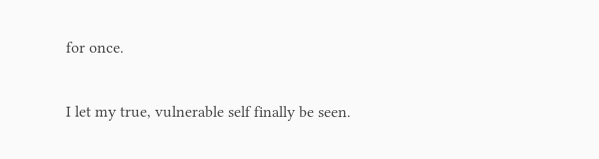for once.

I let my true, vulnerable self finally be seen.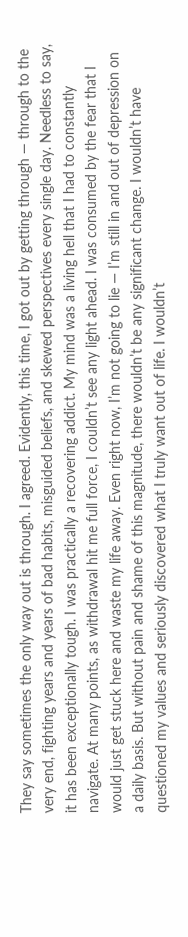They say sometimes the only way out is through. I agreed. Evidently, this time, I got out by getting through — through to the very end, fighting years and years of bad habits, misguided beliefs, and skewed perspectives every single day. Needless to say, it has been exceptionally tough. I was practically a recovering addict. My mind was a living hell that I had to constantly navigate. At many points, as withdrawal hit me full force, I couldn’t see any light ahead. I was consumed by the fear that I would just get stuck here and waste my life away. Even right now, I’m not going to lie — I’m still in and out of depression on a daily basis. But without pain and shame of this magnitude, there wouldn’t be any significant change. I wouldn’t have questioned my values and seriously discovered what I truly want out of life. I wouldn’t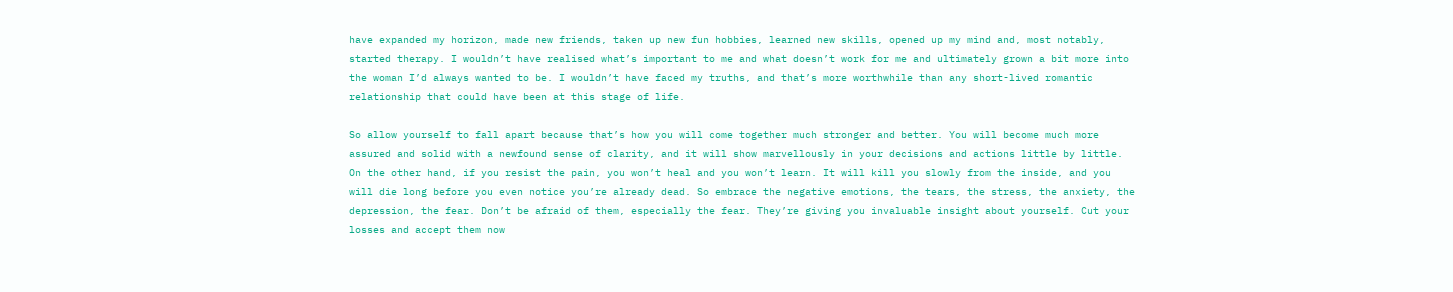have expanded my horizon, made new friends, taken up new fun hobbies, learned new skills, opened up my mind and, most notably, started therapy. I wouldn’t have realised what’s important to me and what doesn’t work for me and ultimately grown a bit more into the woman I’d always wanted to be. I wouldn’t have faced my truths, and that’s more worthwhile than any short-lived romantic relationship that could have been at this stage of life.

So allow yourself to fall apart because that’s how you will come together much stronger and better. You will become much more assured and solid with a newfound sense of clarity, and it will show marvellously in your decisions and actions little by little. On the other hand, if you resist the pain, you won’t heal and you won’t learn. It will kill you slowly from the inside, and you will die long before you even notice you’re already dead. So embrace the negative emotions, the tears, the stress, the anxiety, the depression, the fear. Don’t be afraid of them, especially the fear. They’re giving you invaluable insight about yourself. Cut your losses and accept them now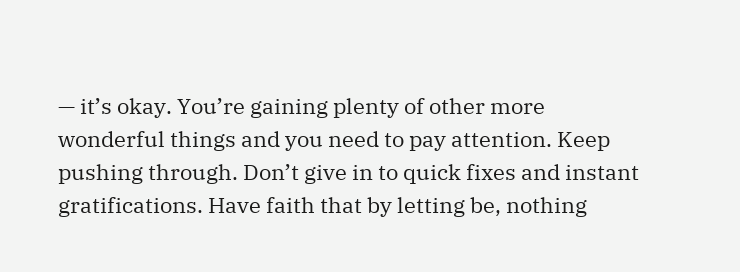— it’s okay. You’re gaining plenty of other more wonderful things and you need to pay attention. Keep pushing through. Don’t give in to quick fixes and instant gratifications. Have faith that by letting be, nothing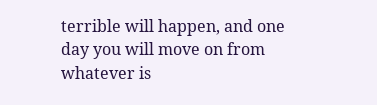terrible will happen, and one day you will move on from whatever is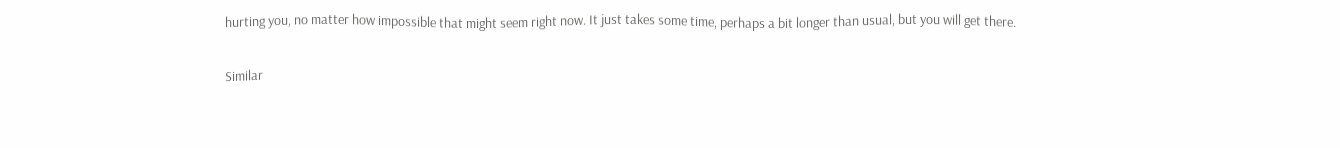hurting you, no matter how impossible that might seem right now. It just takes some time, perhaps a bit longer than usual, but you will get there.

Similar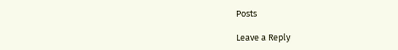Posts

Leave a Reply